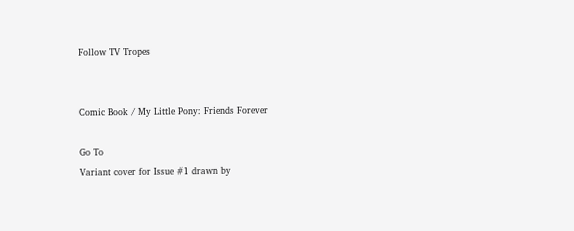Follow TV Tropes


Comic Book / My Little Pony: Friends Forever

Go To
Variant cover for Issue #1 drawn by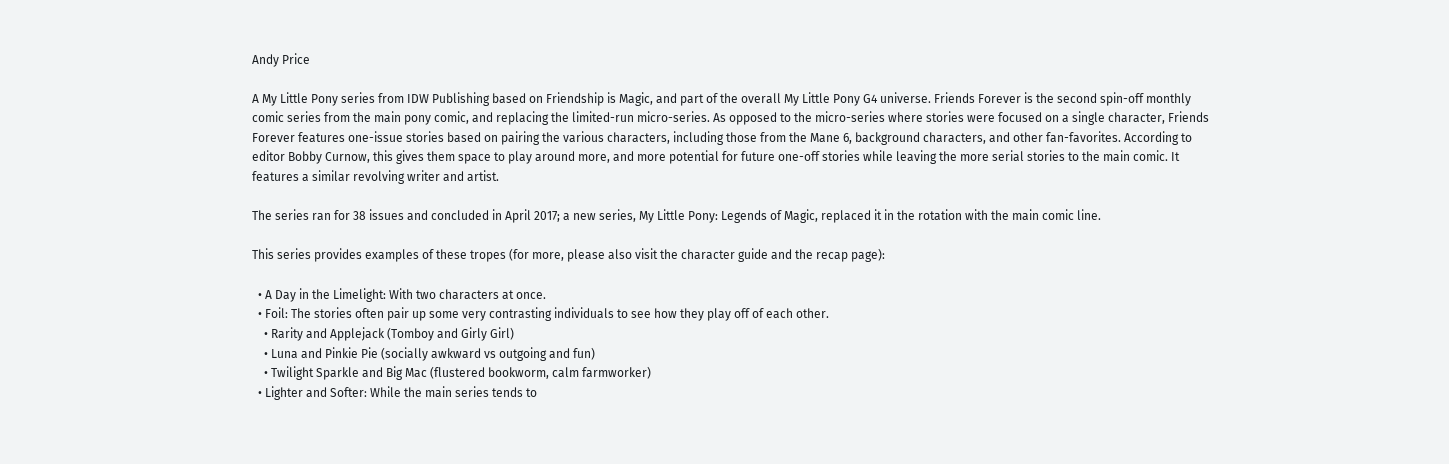Andy Price

A My Little Pony series from IDW Publishing based on Friendship is Magic, and part of the overall My Little Pony G4 universe. Friends Forever is the second spin-off monthly comic series from the main pony comic, and replacing the limited-run micro-series. As opposed to the micro-series where stories were focused on a single character, Friends Forever features one-issue stories based on pairing the various characters, including those from the Mane 6, background characters, and other fan-favorites. According to editor Bobby Curnow, this gives them space to play around more, and more potential for future one-off stories while leaving the more serial stories to the main comic. It features a similar revolving writer and artist.

The series ran for 38 issues and concluded in April 2017; a new series, My Little Pony: Legends of Magic, replaced it in the rotation with the main comic line.

This series provides examples of these tropes (for more, please also visit the character guide and the recap page):

  • A Day in the Limelight: With two characters at once.
  • Foil: The stories often pair up some very contrasting individuals to see how they play off of each other.
    • Rarity and Applejack (Tomboy and Girly Girl)
    • Luna and Pinkie Pie (socially awkward vs outgoing and fun)
    • Twilight Sparkle and Big Mac (flustered bookworm, calm farmworker)
  • Lighter and Softer: While the main series tends to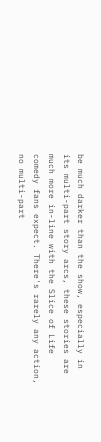be much darker than the show, especially in its multi-part story arcs, these stories are much more in-line with the Slice of Life comedy fans expect. There's rarely any action, no multi-part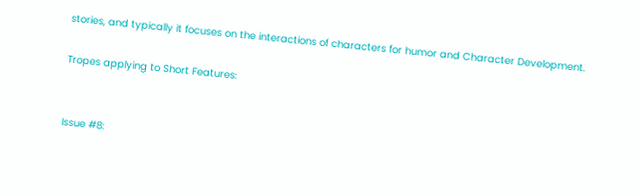stories, and typically it focuses on the interactions of characters for humor and Character Development.

Tropes applying to Short Features:


Issue #8: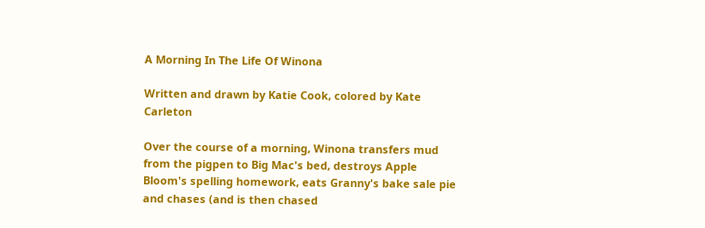A Morning In The Life Of Winona

Written and drawn by Katie Cook, colored by Kate Carleton

Over the course of a morning, Winona transfers mud from the pigpen to Big Mac's bed, destroys Apple Bloom's spelling homework, eats Granny's bake sale pie and chases (and is then chased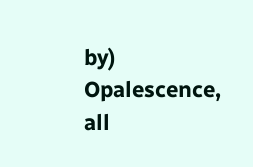by) Opalescence, all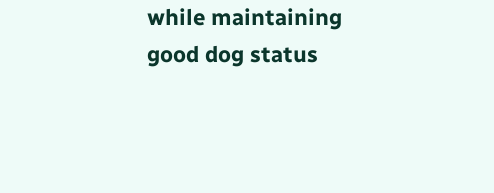while maintaining good dog status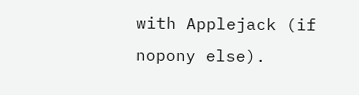with Applejack (if nopony else).